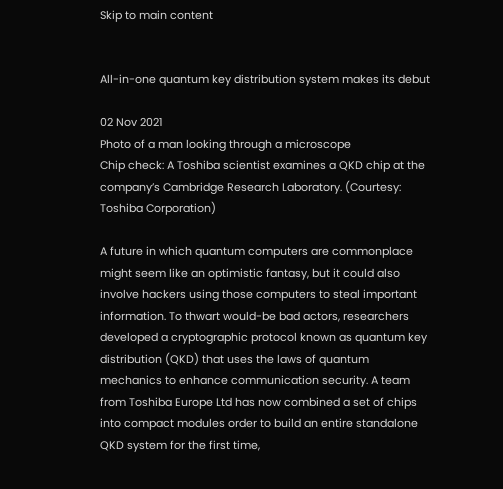Skip to main content


All-in-one quantum key distribution system makes its debut

02 Nov 2021
Photo of a man looking through a microscope
Chip check: A Toshiba scientist examines a QKD chip at the company’s Cambridge Research Laboratory. (Courtesy: Toshiba Corporation)

A future in which quantum computers are commonplace might seem like an optimistic fantasy, but it could also involve hackers using those computers to steal important information. To thwart would-be bad actors, researchers developed a cryptographic protocol known as quantum key distribution (QKD) that uses the laws of quantum mechanics to enhance communication security. A team from Toshiba Europe Ltd has now combined a set of chips into compact modules order to build an entire standalone QKD system for the first time,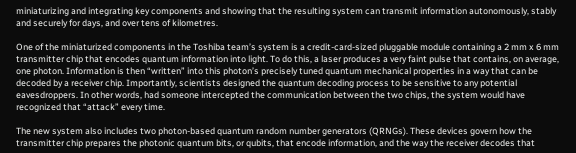miniaturizing and integrating key components and showing that the resulting system can transmit information autonomously, stably and securely for days, and over tens of kilometres.

One of the miniaturized components in the Toshiba team’s system is a credit-card-sized pluggable module containing a 2 mm x 6 mm transmitter chip that encodes quantum information into light. To do this, a laser produces a very faint pulse that contains, on average, one photon. Information is then “written” into this photon’s precisely tuned quantum mechanical properties in a way that can be decoded by a receiver chip. Importantly, scientists designed the quantum decoding process to be sensitive to any potential eavesdroppers. In other words, had someone intercepted the communication between the two chips, the system would have recognized that “attack” every time.

The new system also includes two photon-based quantum random number generators (QRNGs). These devices govern how the transmitter chip prepares the photonic quantum bits, or qubits, that encode information, and the way the receiver decodes that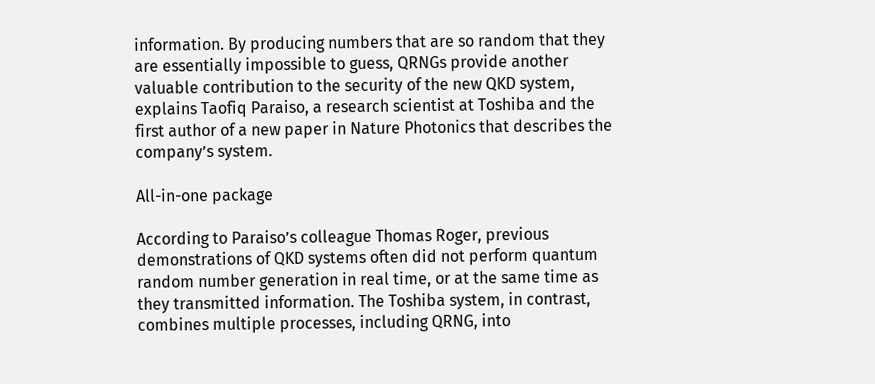information. By producing numbers that are so random that they are essentially impossible to guess, QRNGs provide another valuable contribution to the security of the new QKD system, explains Taofiq Paraiso, a research scientist at Toshiba and the first author of a new paper in Nature Photonics that describes the company’s system.

All-in-one package

According to Paraiso’s colleague Thomas Roger, previous demonstrations of QKD systems often did not perform quantum random number generation in real time, or at the same time as they transmitted information. The Toshiba system, in contrast, combines multiple processes, including QRNG, into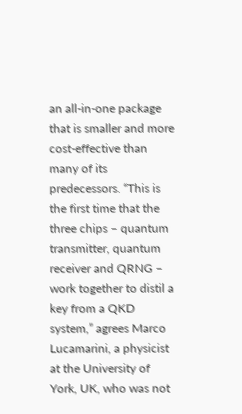an all-in-one package that is smaller and more cost-effective than many of its predecessors. “This is the first time that the three chips – quantum transmitter, quantum receiver and QRNG – work together to distil a key from a QKD system,” agrees Marco Lucamarini, a physicist at the University of York, UK, who was not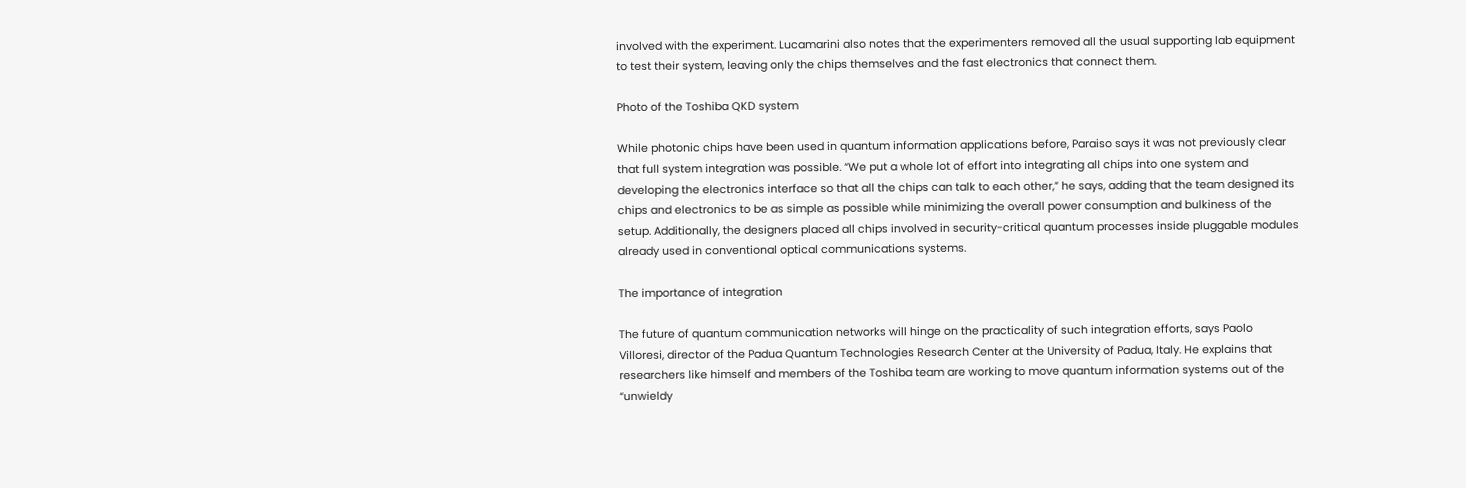involved with the experiment. Lucamarini also notes that the experimenters removed all the usual supporting lab equipment to test their system, leaving only the chips themselves and the fast electronics that connect them.

Photo of the Toshiba QKD system

While photonic chips have been used in quantum information applications before, Paraiso says it was not previously clear that full system integration was possible. “We put a whole lot of effort into integrating all chips into one system and developing the electronics interface so that all the chips can talk to each other,” he says, adding that the team designed its chips and electronics to be as simple as possible while minimizing the overall power consumption and bulkiness of the setup. Additionally, the designers placed all chips involved in security-critical quantum processes inside pluggable modules already used in conventional optical communications systems.

The importance of integration

The future of quantum communication networks will hinge on the practicality of such integration efforts, says Paolo Villoresi, director of the Padua Quantum Technologies Research Center at the University of Padua, Italy. He explains that researchers like himself and members of the Toshiba team are working to move quantum information systems out of the “unwieldy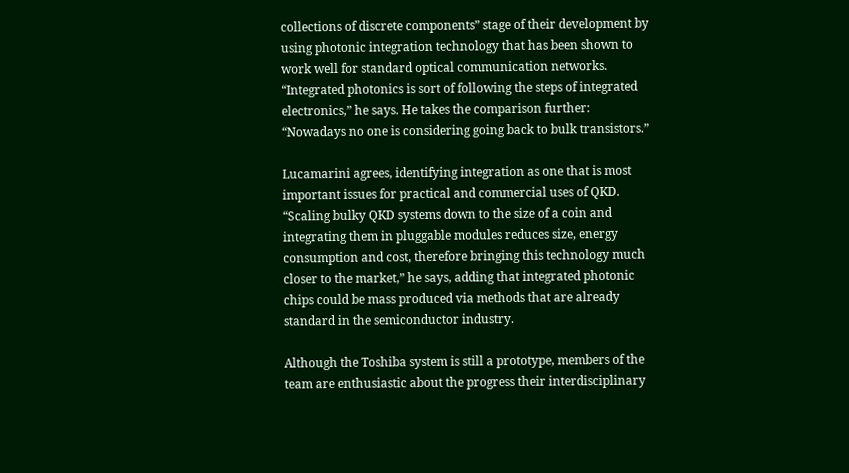collections of discrete components” stage of their development by using photonic integration technology that has been shown to work well for standard optical communication networks. “Integrated photonics is sort of following the steps of integrated electronics,” he says. He takes the comparison further: “Nowadays no one is considering going back to bulk transistors.”

Lucamarini agrees, identifying integration as one that is most important issues for practical and commercial uses of QKD. “Scaling bulky QKD systems down to the size of a coin and integrating them in pluggable modules reduces size, energy consumption and cost, therefore bringing this technology much closer to the market,” he says, adding that integrated photonic chips could be mass produced via methods that are already standard in the semiconductor industry.

Although the Toshiba system is still a prototype, members of the team are enthusiastic about the progress their interdisciplinary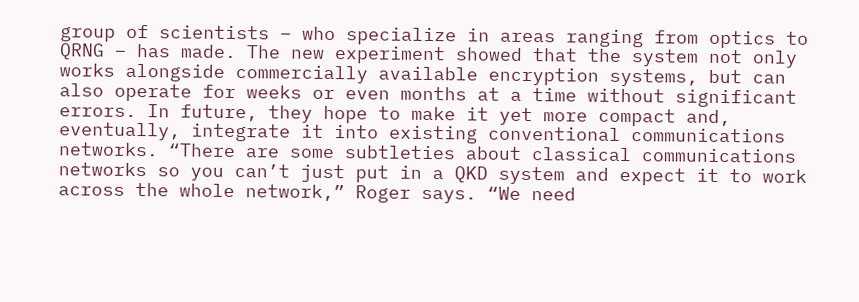group of scientists – who specialize in areas ranging from optics to QRNG – has made. The new experiment showed that the system not only works alongside commercially available encryption systems, but can also operate for weeks or even months at a time without significant errors. In future, they hope to make it yet more compact and, eventually, integrate it into existing conventional communications networks. “There are some subtleties about classical communications networks so you can’t just put in a QKD system and expect it to work across the whole network,” Roger says. “We need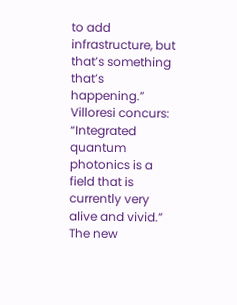to add infrastructure, but that’s something that’s happening.” Villoresi concurs: “Integrated quantum photonics is a field that is currently very alive and vivid.” The new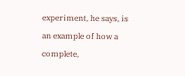experiment, he says, is an example of how a complete,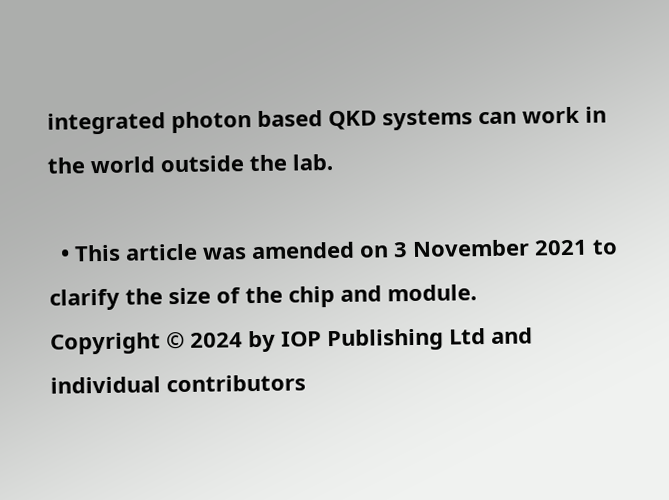integrated photon based QKD systems can work in the world outside the lab.

  • This article was amended on 3 November 2021 to clarify the size of the chip and module.
Copyright © 2024 by IOP Publishing Ltd and individual contributors